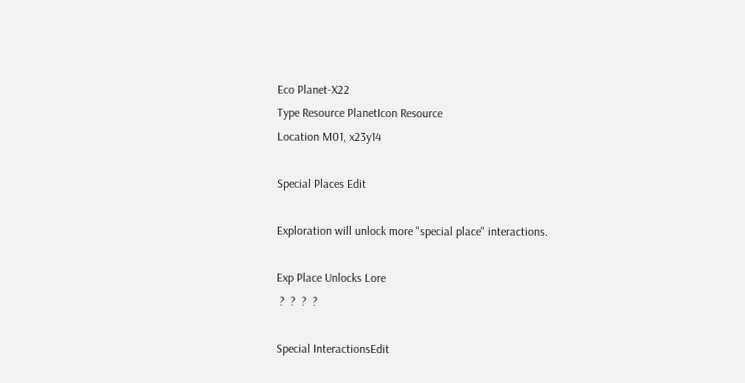Eco Planet-X22
Type Resource PlanetIcon Resource
Location M01, x23y14

Special Places Edit

Exploration will unlock more "special place" interactions.

Exp Place Unlocks Lore
 ?  ?  ?  ?

Special InteractionsEdit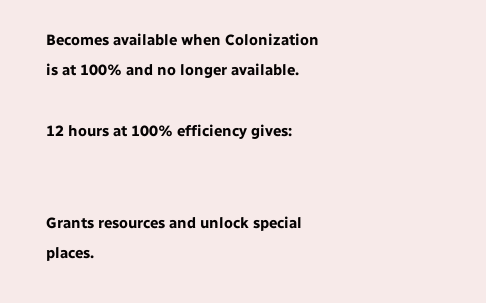Becomes available when Colonization is at 100% and no longer available.

12 hours at 100% efficiency gives:


Grants resources and unlock special places.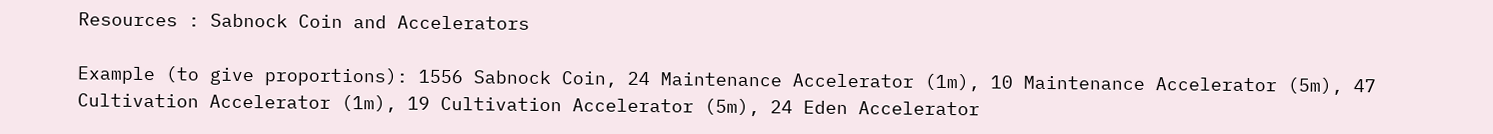Resources : Sabnock Coin and Accelerators

Example (to give proportions): 1556 Sabnock Coin, 24 Maintenance Accelerator (1m), 10 Maintenance Accelerator (5m), 47 Cultivation Accelerator (1m), 19 Cultivation Accelerator (5m), 24 Eden Accelerator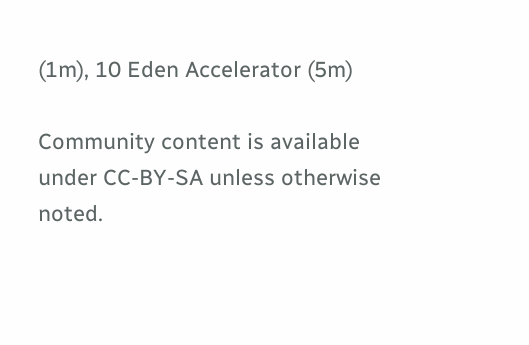(1m), 10 Eden Accelerator (5m)

Community content is available under CC-BY-SA unless otherwise noted.